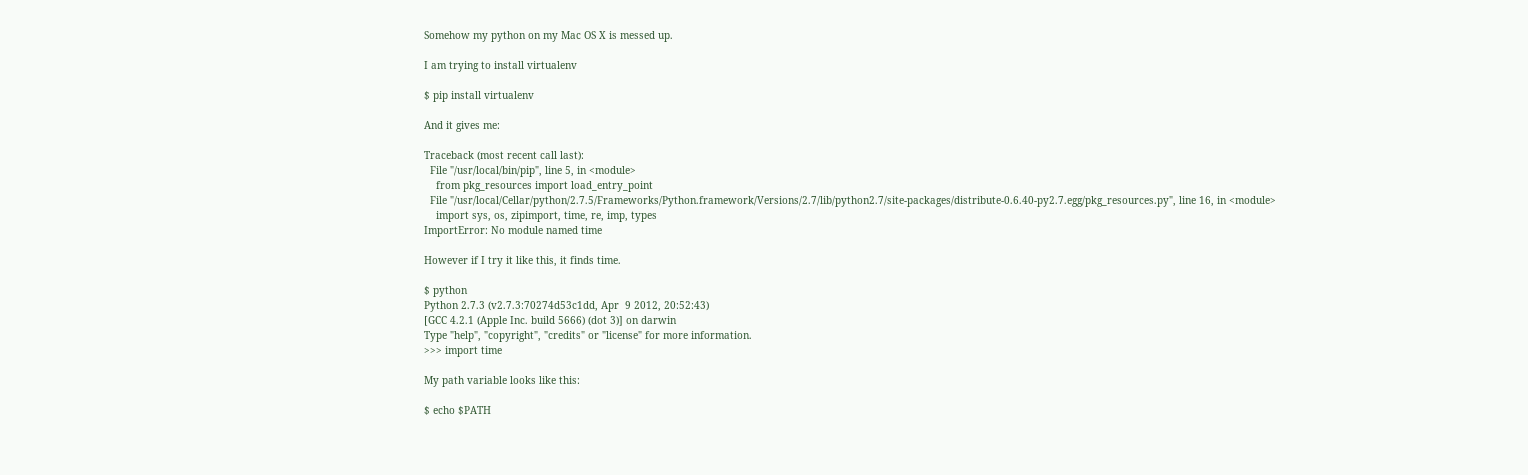Somehow my python on my Mac OS X is messed up.

I am trying to install virtualenv

$ pip install virtualenv

And it gives me:

Traceback (most recent call last):
  File "/usr/local/bin/pip", line 5, in <module>
    from pkg_resources import load_entry_point
  File "/usr/local/Cellar/python/2.7.5/Frameworks/Python.framework/Versions/2.7/lib/python2.7/site-packages/distribute-0.6.40-py2.7.egg/pkg_resources.py", line 16, in <module>
    import sys, os, zipimport, time, re, imp, types
ImportError: No module named time

However if I try it like this, it finds time.

$ python
Python 2.7.3 (v2.7.3:70274d53c1dd, Apr  9 2012, 20:52:43)
[GCC 4.2.1 (Apple Inc. build 5666) (dot 3)] on darwin
Type "help", "copyright", "credits" or "license" for more information.
>>> import time

My path variable looks like this:

$ echo $PATH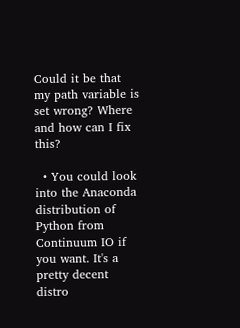Could it be that my path variable is set wrong? Where and how can I fix this?

  • You could look into the Anaconda distribution of Python from Continuum IO if you want. It's a pretty decent distro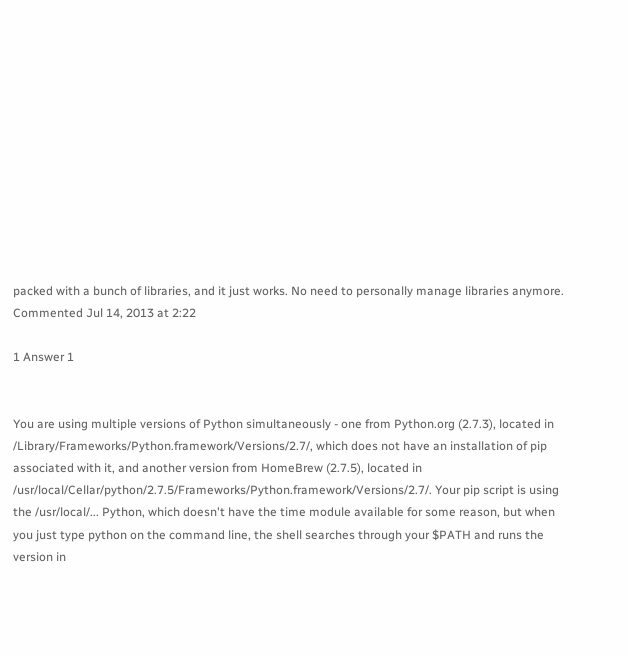packed with a bunch of libraries, and it just works. No need to personally manage libraries anymore. Commented Jul 14, 2013 at 2:22

1 Answer 1


You are using multiple versions of Python simultaneously - one from Python.org (2.7.3), located in /Library/Frameworks/Python.framework/Versions/2.7/, which does not have an installation of pip associated with it, and another version from HomeBrew (2.7.5), located in /usr/local/Cellar/python/2.7.5/Frameworks/Python.framework/Versions/2.7/. Your pip script is using the /usr/local/... Python, which doesn't have the time module available for some reason, but when you just type python on the command line, the shell searches through your $PATH and runs the version in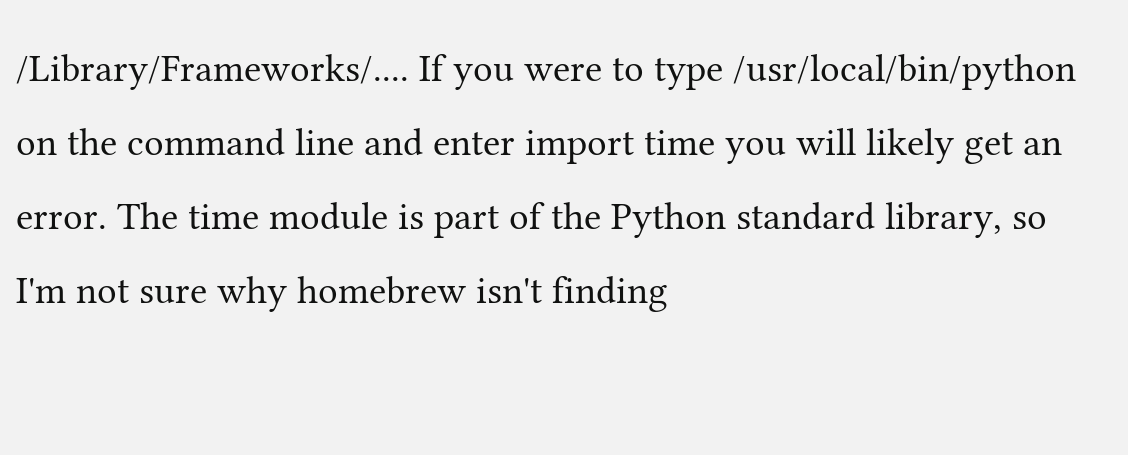/Library/Frameworks/.... If you were to type /usr/local/bin/python on the command line and enter import time you will likely get an error. The time module is part of the Python standard library, so I'm not sure why homebrew isn't finding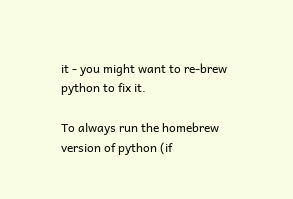it - you might want to re-brew python to fix it.

To always run the homebrew version of python (if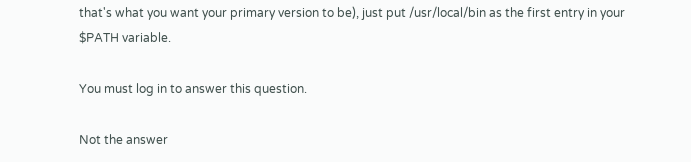that's what you want your primary version to be), just put /usr/local/bin as the first entry in your $PATH variable.

You must log in to answer this question.

Not the answer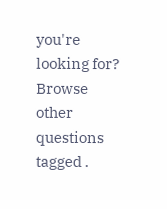you're looking for? Browse other questions tagged .